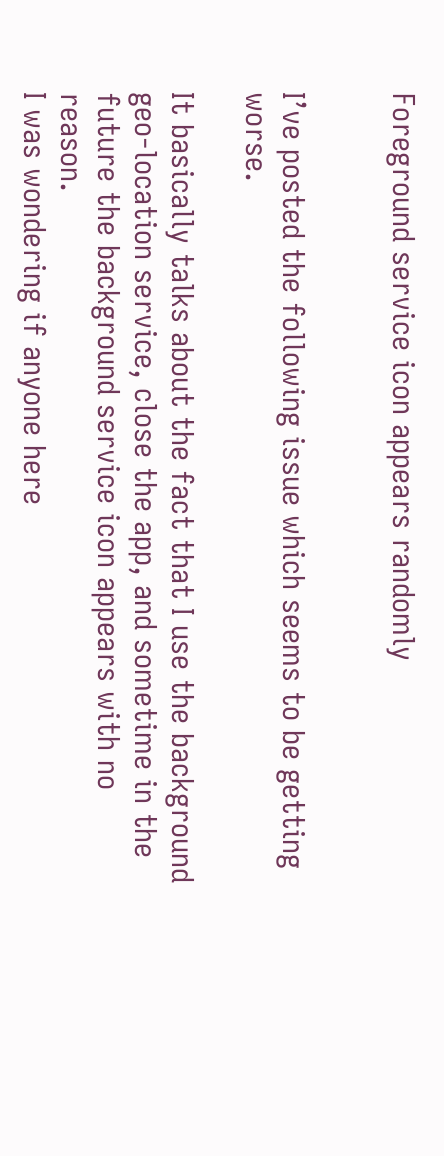Foreground service icon appears randomly


I’ve posted the following issue which seems to be getting worse.

It basically talks about the fact that I use the background geo-location service, close the app, and sometime in the future the background service icon appears with no reason.
I was wondering if anyone here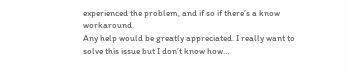experienced the problem, and if so if there’s a know workaround.
Any help would be greatly appreciated. I really want to solve this issue but I don’t know how…